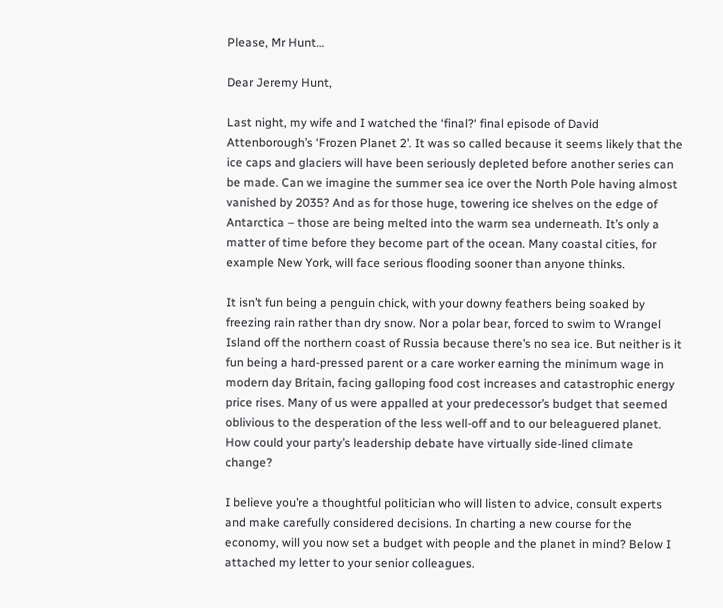Please, Mr Hunt…

Dear Jeremy Hunt,

Last night, my wife and I watched the ‘final?‘ final episode of David Attenborough’s ‘Frozen Planet 2’. It was so called because it seems likely that the ice caps and glaciers will have been seriously depleted before another series can be made. Can we imagine the summer sea ice over the North Pole having almost vanished by 2035? And as for those huge, towering ice shelves on the edge of Antarctica – those are being melted into the warm sea underneath. It’s only a matter of time before they become part of the ocean. Many coastal cities, for example New York, will face serious flooding sooner than anyone thinks.

It isn’t fun being a penguin chick, with your downy feathers being soaked by freezing rain rather than dry snow. Nor a polar bear, forced to swim to Wrangel Island off the northern coast of Russia because there’s no sea ice. But neither is it fun being a hard-pressed parent or a care worker earning the minimum wage in modern day Britain, facing galloping food cost increases and catastrophic energy price rises. Many of us were appalled at your predecessor’s budget that seemed oblivious to the desperation of the less well-off and to our beleaguered planet. How could your party’s leadership debate have virtually side-lined climate change?

I believe you’re a thoughtful politician who will listen to advice, consult experts and make carefully considered decisions. In charting a new course for the economy, will you now set a budget with people and the planet in mind? Below I attached my letter to your senior colleagues.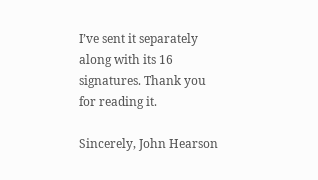I’ve sent it separately along with its 16 signatures. Thank you for reading it.

Sincerely, John Hearson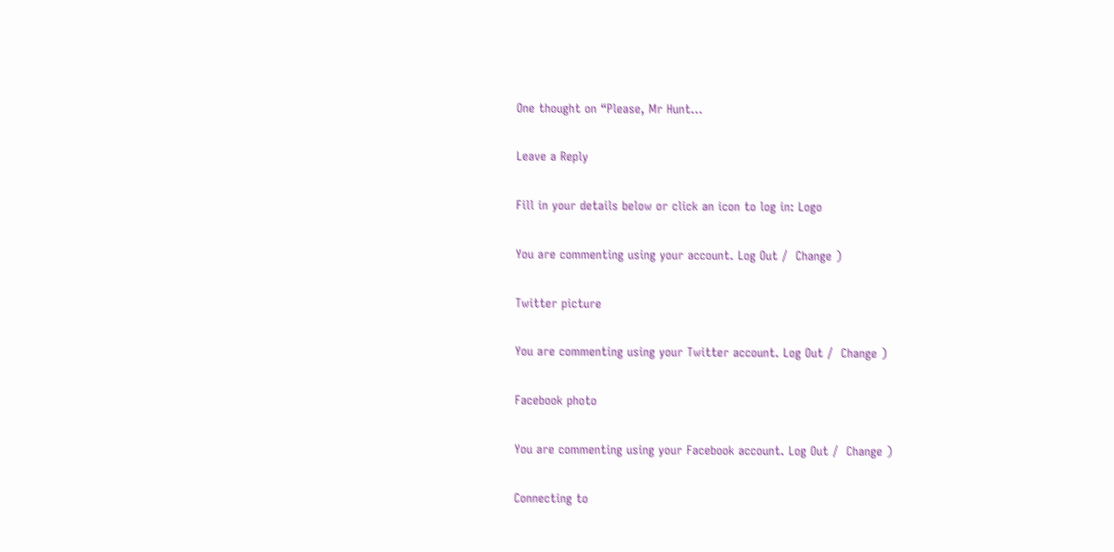One thought on “Please, Mr Hunt…

Leave a Reply

Fill in your details below or click an icon to log in: Logo

You are commenting using your account. Log Out /  Change )

Twitter picture

You are commenting using your Twitter account. Log Out /  Change )

Facebook photo

You are commenting using your Facebook account. Log Out /  Change )

Connecting to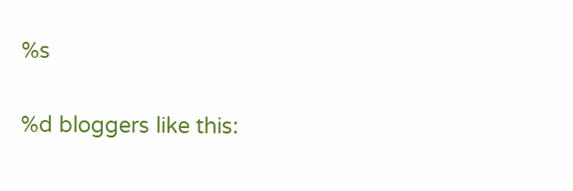%s

%d bloggers like this: